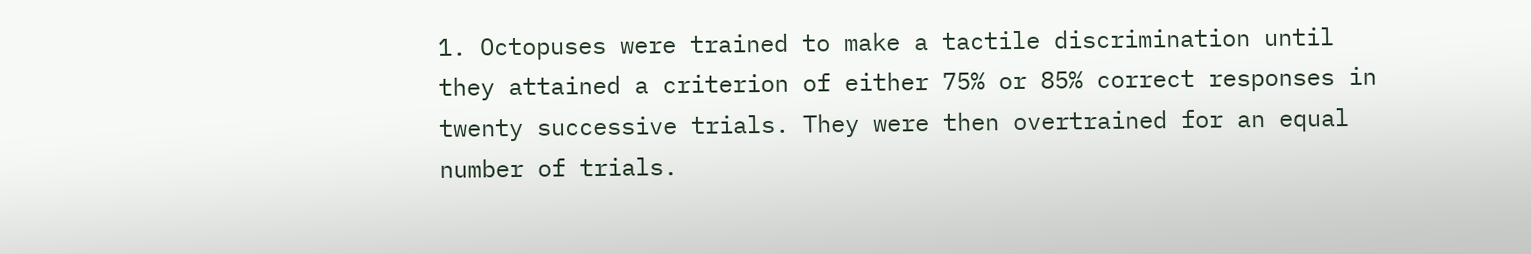1. Octopuses were trained to make a tactile discrimination until they attained a criterion of either 75% or 85% correct responses in twenty successive trials. They were then overtrained for an equal number of trials.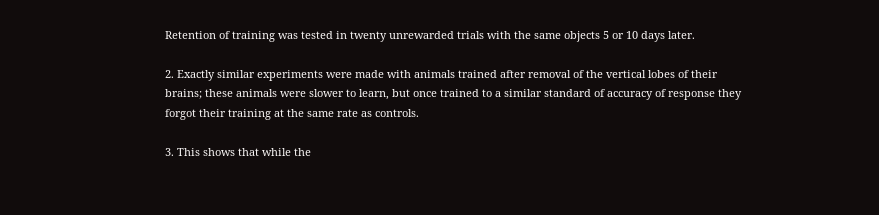Retention of training was tested in twenty unrewarded trials with the same objects 5 or 10 days later.

2. Exactly similar experiments were made with animals trained after removal of the vertical lobes of their brains; these animals were slower to learn, but once trained to a similar standard of accuracy of response they forgot their training at the same rate as controls.

3. This shows that while the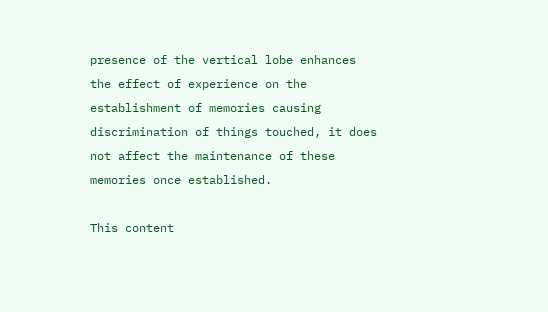presence of the vertical lobe enhances the effect of experience on the establishment of memories causing discrimination of things touched, it does not affect the maintenance of these memories once established.

This content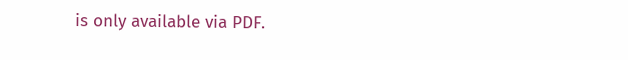is only available via PDF.